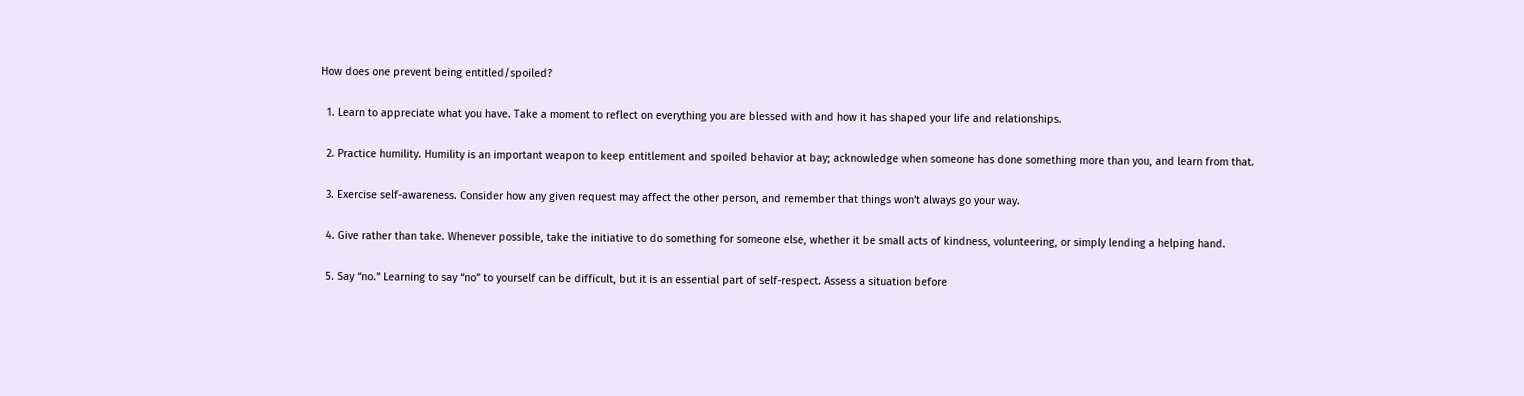How does one prevent being entitled/spoiled?

  1. Learn to appreciate what you have. Take a moment to reflect on everything you are blessed with and how it has shaped your life and relationships.

  2. Practice humility. Humility is an important weapon to keep entitlement and spoiled behavior at bay; acknowledge when someone has done something more than you, and learn from that.

  3. Exercise self-awareness. Consider how any given request may affect the other person, and remember that things won't always go your way.

  4. Give rather than take. Whenever possible, take the initiative to do something for someone else, whether it be small acts of kindness, volunteering, or simply lending a helping hand.

  5. Say “no.” Learning to say “no” to yourself can be difficult, but it is an essential part of self-respect. Assess a situation before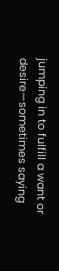jumping in to fulfill a want or desire—sometimes saying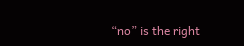“no” is the right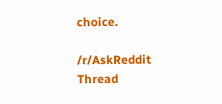choice.

/r/AskReddit Thread